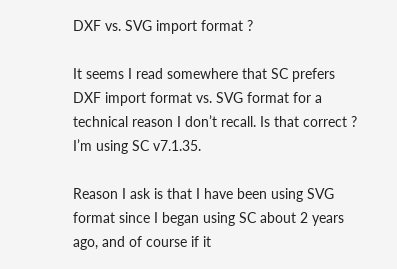DXF vs. SVG import format ?

It seems I read somewhere that SC prefers DXF import format vs. SVG format for a technical reason I don’t recall. Is that correct ?
I’m using SC v7.1.35.

Reason I ask is that I have been using SVG format since I began using SC about 2 years ago, and of course if it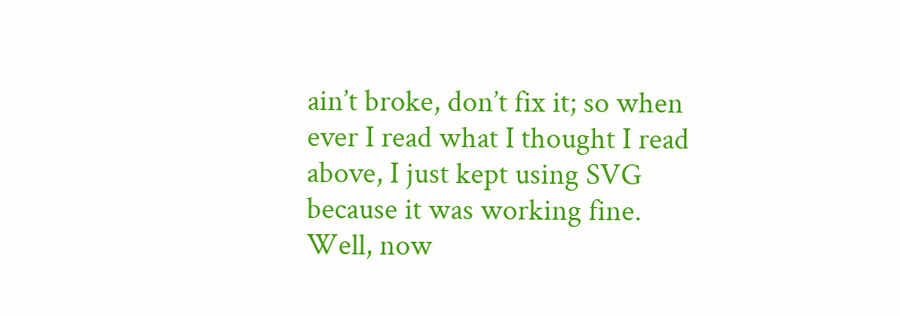ain’t broke, don’t fix it; so when ever I read what I thought I read above, I just kept using SVG because it was working fine. Well, now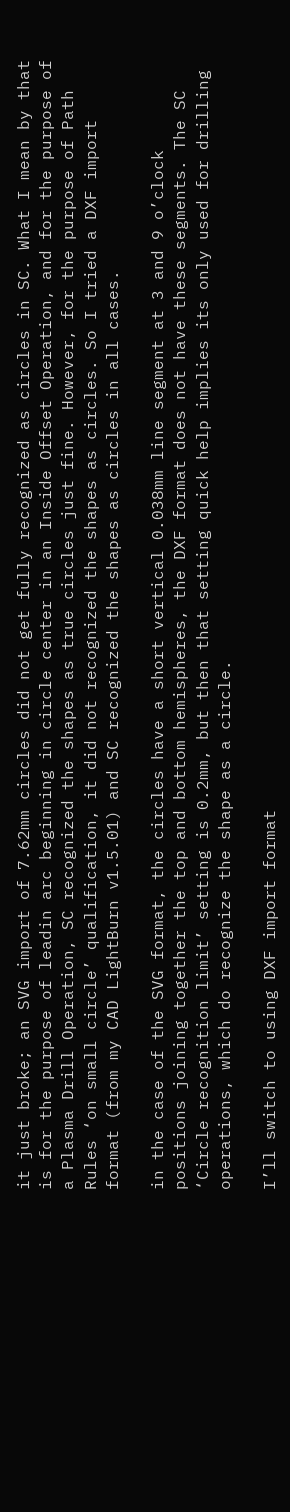it just broke; an SVG import of 7.62mm circles did not get fully recognized as circles in SC. What I mean by that is for the purpose of leadin arc beginning in circle center in an Inside Offset Operation, and for the purpose of a Plasma Drill Operation, SC recognized the shapes as true circles just fine. However, for the purpose of Path Rules ‘on small circle’ qualification, it did not recognized the shapes as circles. So I tried a DXF import format (from my CAD LightBurn v1.5.01) and SC recognized the shapes as circles in all cases.

in the case of the SVG format, the circles have a short vertical 0.038mm line segment at 3 and 9 o’clock positions joining together the top and bottom hemispheres, the DXF format does not have these segments. The SC ‘Circle recognition limit’ setting is 0.2mm, but then that setting quick help implies its only used for drilling operations, which do recognize the shape as a circle.

I’ll switch to using DXF import format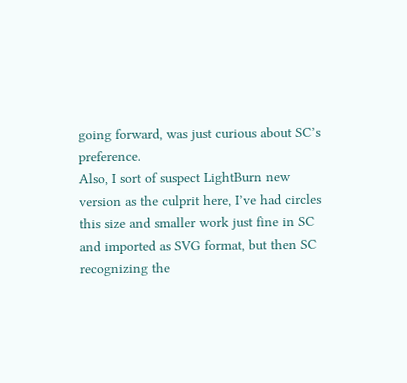going forward, was just curious about SC’s preference.
Also, I sort of suspect LightBurn new version as the culprit here, I’ve had circles this size and smaller work just fine in SC and imported as SVG format, but then SC recognizing the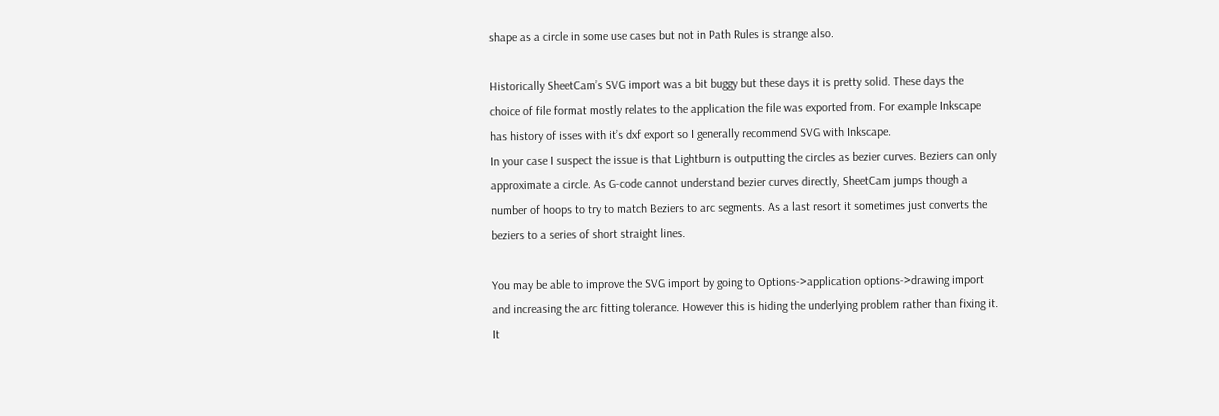shape as a circle in some use cases but not in Path Rules is strange also.

Historically SheetCam’s SVG import was a bit buggy but these days it is pretty solid. These days the choice of file format mostly relates to the application the file was exported from. For example Inkscape has history of isses with it’s dxf export so I generally recommend SVG with Inkscape.
In your case I suspect the issue is that Lightburn is outputting the circles as bezier curves. Beziers can only approximate a circle. As G-code cannot understand bezier curves directly, SheetCam jumps though a number of hoops to try to match Beziers to arc segments. As a last resort it sometimes just converts the beziers to a series of short straight lines.

You may be able to improve the SVG import by going to Options->application options->drawing import and increasing the arc fitting tolerance. However this is hiding the underlying problem rather than fixing it. It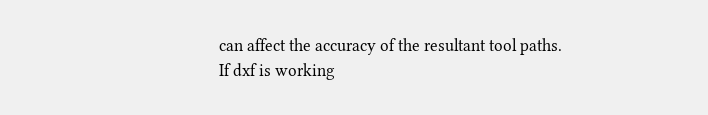can affect the accuracy of the resultant tool paths.
If dxf is working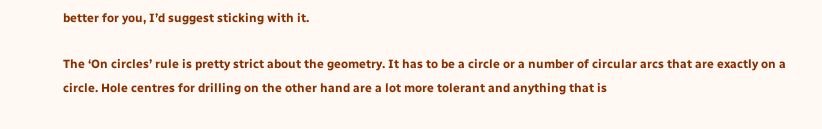better for you, I’d suggest sticking with it.

The ‘On circles’ rule is pretty strict about the geometry. It has to be a circle or a number of circular arcs that are exactly on a circle. Hole centres for drilling on the other hand are a lot more tolerant and anything that is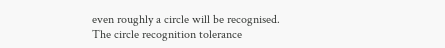even roughly a circle will be recognised. The circle recognition tolerance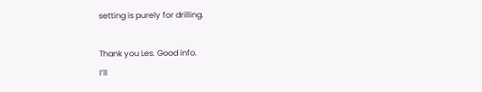setting is purely for drilling.

Thank you Les. Good info.
I’ll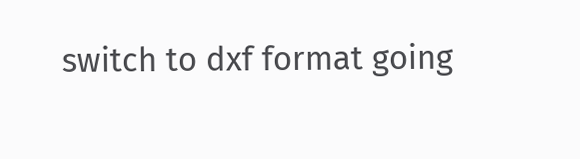switch to dxf format going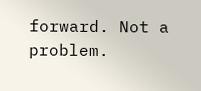forward. Not a problem.